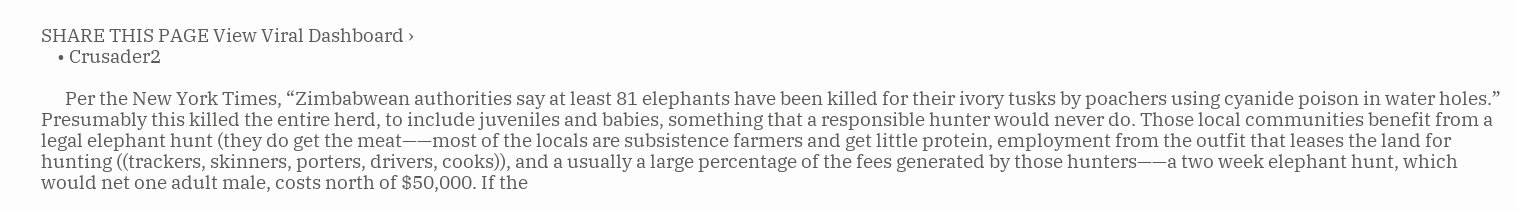SHARE THIS PAGE View Viral Dashboard ›
    • Crusader2

      Per the New York Times, “Zimbabwean authorities say at least 81 elephants have been killed for their ivory tusks by poachers using cyanide poison in water holes.” Presumably this killed the entire herd, to include juveniles and babies, something that a responsible hunter would never do. Those local communities benefit from a legal elephant hunt (they do get the meat——most of the locals are subsistence farmers and get little protein, employment from the outfit that leases the land for hunting ((trackers, skinners, porters, drivers, cooks)), and a usually a large percentage of the fees generated by those hunters——a two week elephant hunt, which would net one adult male, costs north of $50,000. If the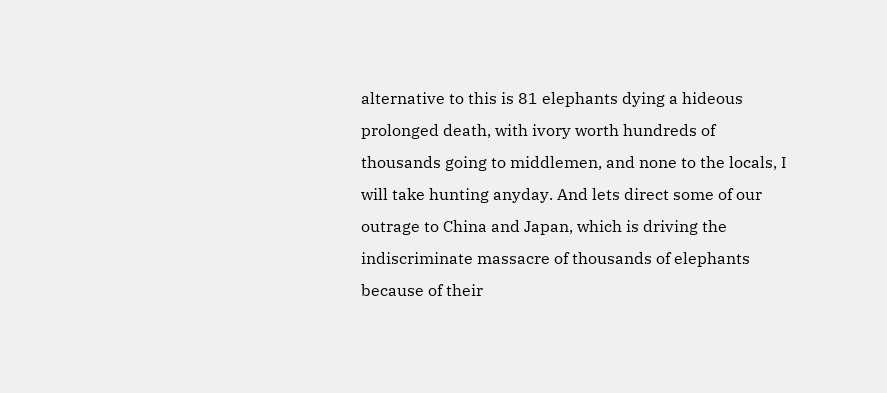alternative to this is 81 elephants dying a hideous prolonged death, with ivory worth hundreds of thousands going to middlemen, and none to the locals, I will take hunting anyday. And lets direct some of our outrage to China and Japan, which is driving the indiscriminate massacre of thousands of elephants because of their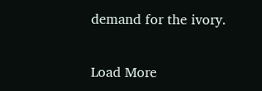demand for the ivory.

Load More